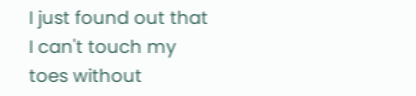I just found out that I can't touch my toes without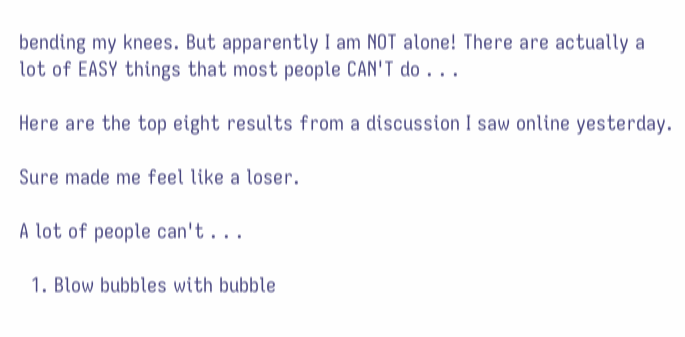bending my knees. But apparently I am NOT alone! There are actually a lot of EASY things that most people CAN'T do . . .

Here are the top eight results from a discussion I saw online yesterday.

Sure made me feel like a loser.

A lot of people can't . . .

  1. Blow bubbles with bubble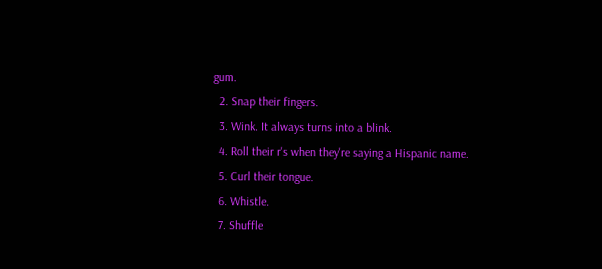gum.
  2. Snap their fingers.
  3. Wink. It always turns into a blink.
  4. Roll their r's when they're saying a Hispanic name.
  5. Curl their tongue.
  6. Whistle.
  7. Shuffle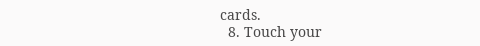cards.
  8. Touch your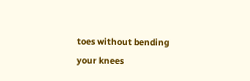toes without bending your knees